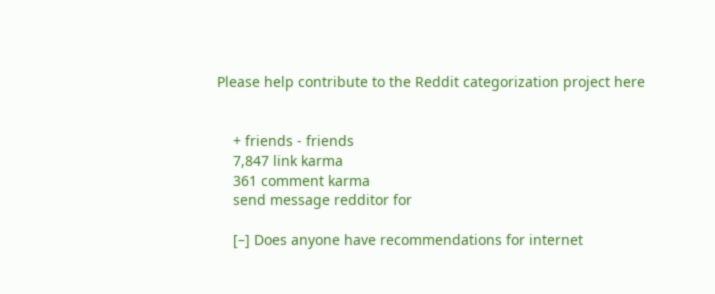Please help contribute to the Reddit categorization project here


    + friends - friends
    7,847 link karma
    361 comment karma
    send message redditor for

    [–] Does anyone have recommendations for internet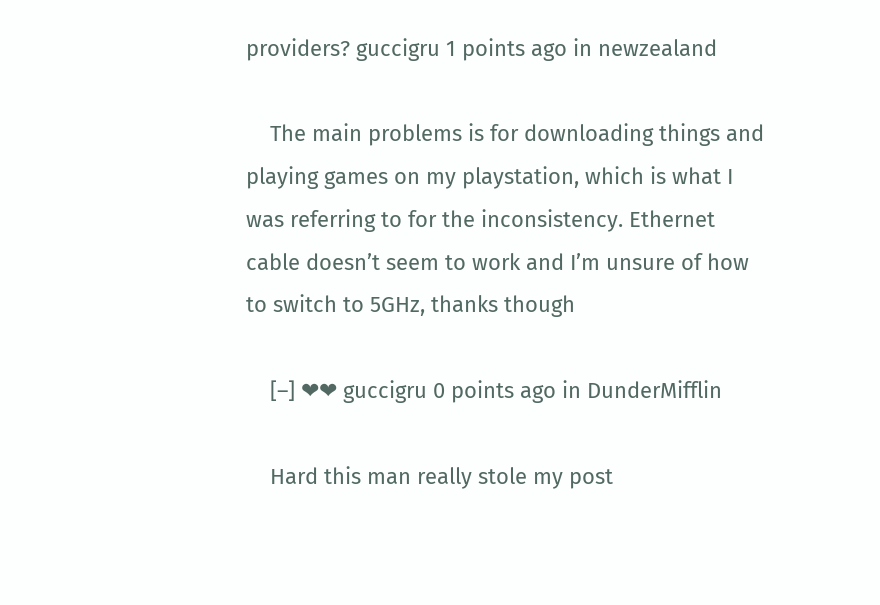providers? guccigru 1 points ago in newzealand

    The main problems is for downloading things and playing games on my playstation, which is what I was referring to for the inconsistency. Ethernet cable doesn’t seem to work and I’m unsure of how to switch to 5GHz, thanks though

    [–] ❤❤ guccigru 0 points ago in DunderMifflin

    Hard this man really stole my post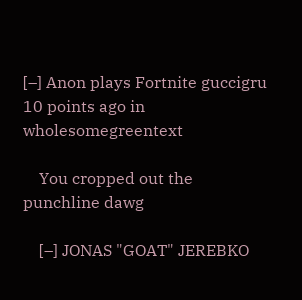[–] Anon plays Fortnite guccigru 10 points ago in wholesomegreentext

    You cropped out the punchline dawg

    [–] JONAS "GOAT" JEREBKO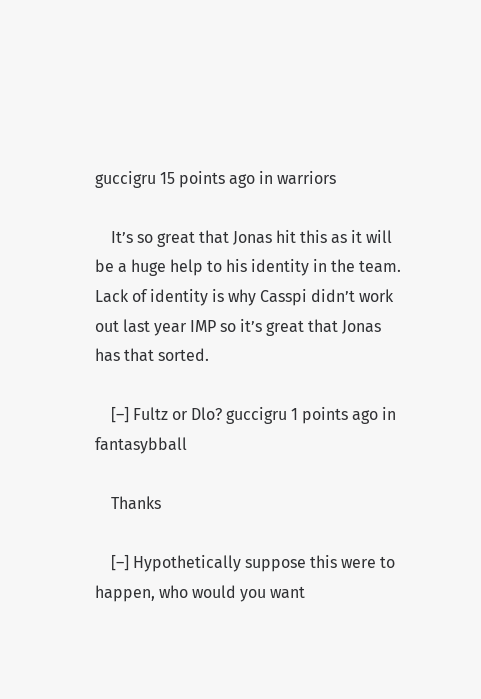guccigru 15 points ago in warriors

    It’s so great that Jonas hit this as it will be a huge help to his identity in the team. Lack of identity is why Casspi didn’t work out last year IMP so it’s great that Jonas has that sorted.

    [–] Fultz or Dlo? guccigru 1 points ago in fantasybball

    Thanks

    [–] Hypothetically suppose this were to happen, who would you want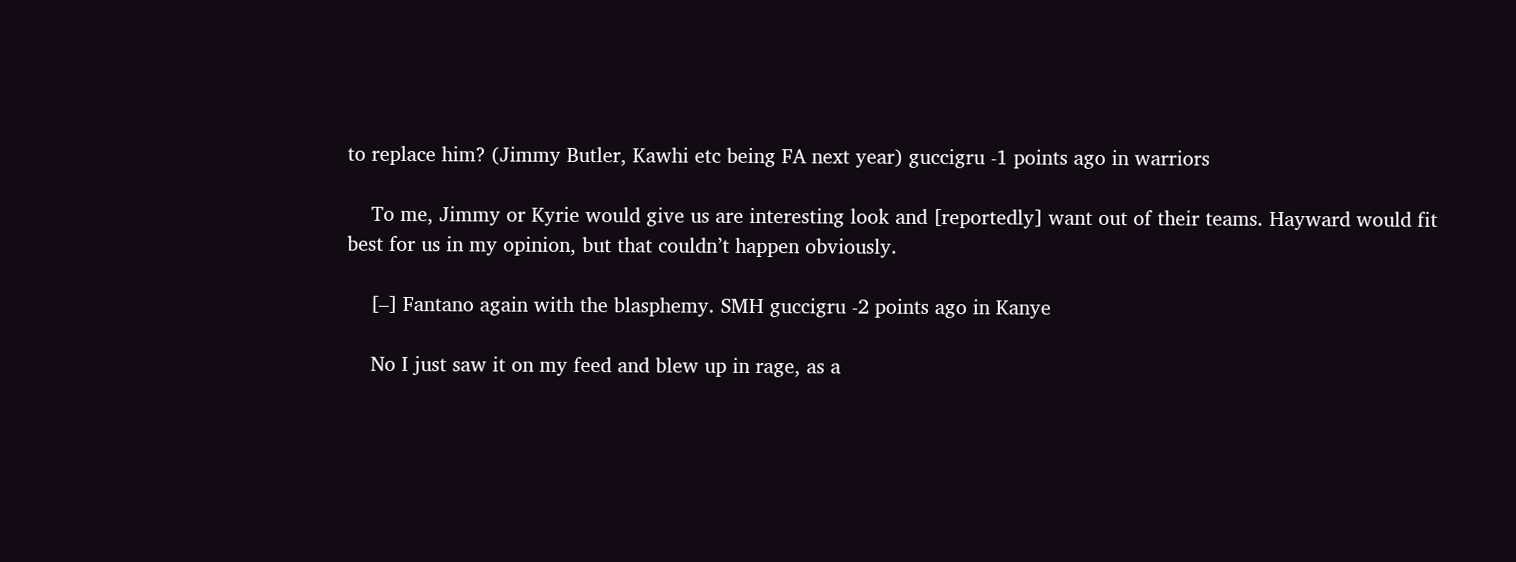to replace him? (Jimmy Butler, Kawhi etc being FA next year) guccigru -1 points ago in warriors

    To me, Jimmy or Kyrie would give us are interesting look and [reportedly] want out of their teams. Hayward would fit best for us in my opinion, but that couldn’t happen obviously.

    [–] Fantano again with the blasphemy. SMH guccigru -2 points ago in Kanye

    No I just saw it on my feed and blew up in rage, as a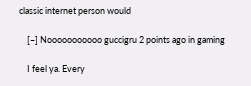classic internet person would

    [–] Nooooooooooo guccigru 2 points ago in gaming

    I feel ya. Every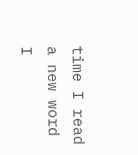time I read a new word I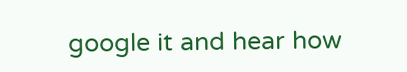google it and hear how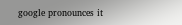google pronounces it